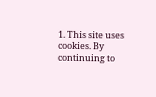1. This site uses cookies. By continuing to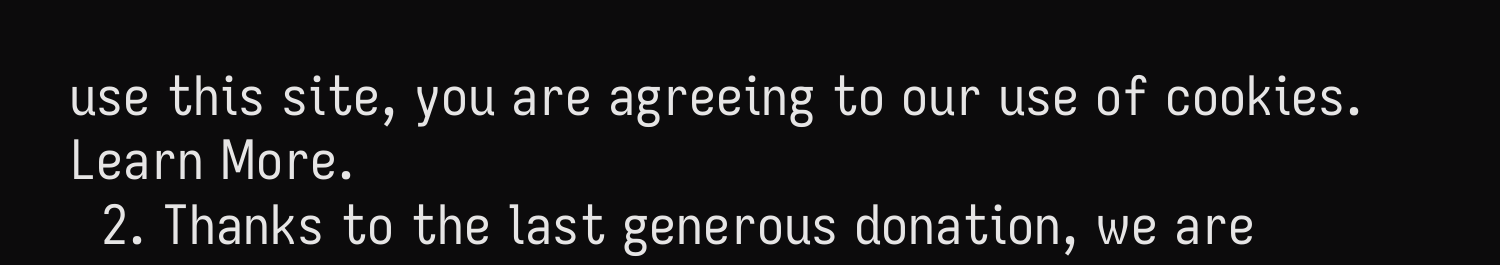use this site, you are agreeing to our use of cookies. Learn More.
  2. Thanks to the last generous donation, we are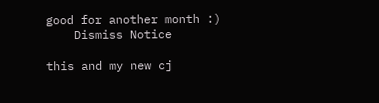good for another month :)
    Dismiss Notice

this and my new cj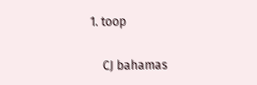1. toop

    CJ bahamas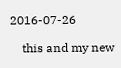2016-07-26

    this and my new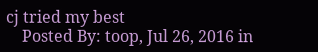cj tried my best
    Posted By: toop, Jul 26, 2016 in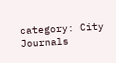category: City Journals